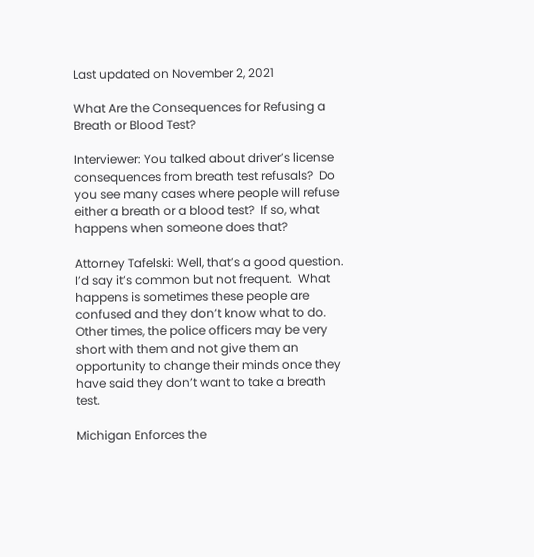Last updated on November 2, 2021

What Are the Consequences for Refusing a Breath or Blood Test?

Interviewer: You talked about driver’s license consequences from breath test refusals?  Do you see many cases where people will refuse either a breath or a blood test?  If so, what happens when someone does that?

Attorney Tafelski: Well, that’s a good question.  I’d say it’s common but not frequent.  What happens is sometimes these people are confused and they don’t know what to do.  Other times, the police officers may be very short with them and not give them an opportunity to change their minds once they have said they don’t want to take a breath test.

Michigan Enforces the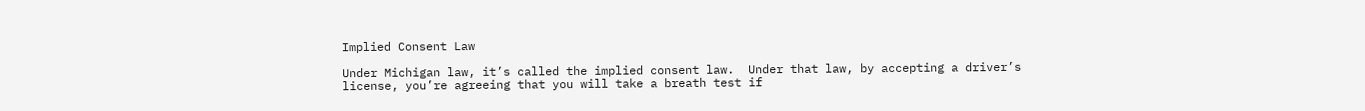Implied Consent Law

Under Michigan law, it’s called the implied consent law.  Under that law, by accepting a driver’s license, you’re agreeing that you will take a breath test if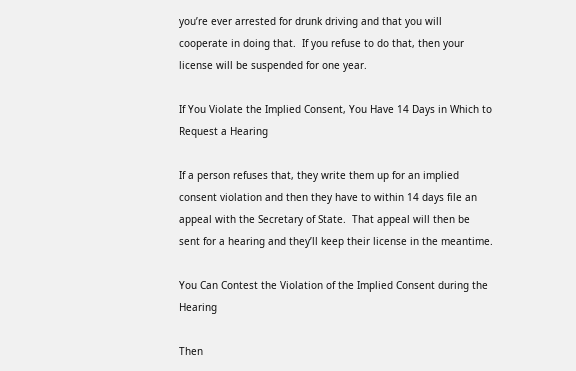you’re ever arrested for drunk driving and that you will cooperate in doing that.  If you refuse to do that, then your license will be suspended for one year.

If You Violate the Implied Consent, You Have 14 Days in Which to Request a Hearing

If a person refuses that, they write them up for an implied consent violation and then they have to within 14 days file an appeal with the Secretary of State.  That appeal will then be sent for a hearing and they’ll keep their license in the meantime.

You Can Contest the Violation of the Implied Consent during the Hearing

Then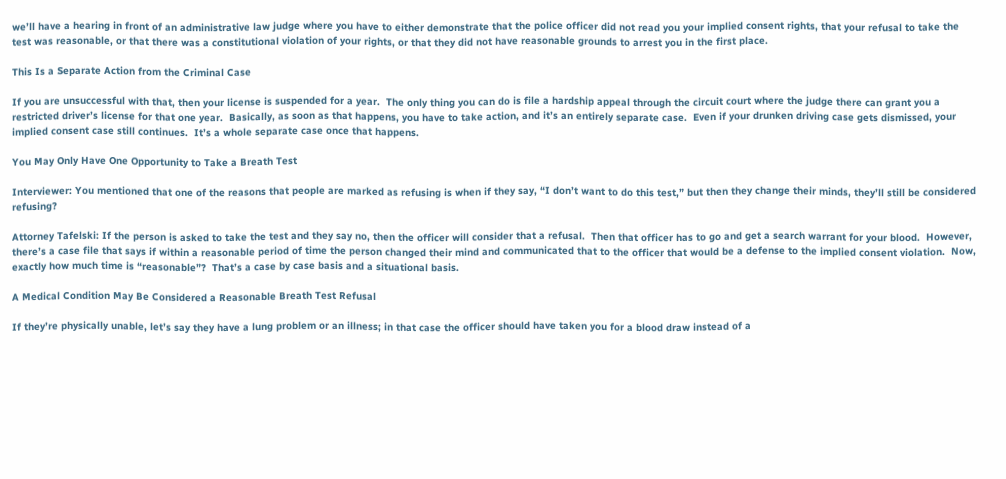we’ll have a hearing in front of an administrative law judge where you have to either demonstrate that the police officer did not read you your implied consent rights, that your refusal to take the test was reasonable, or that there was a constitutional violation of your rights, or that they did not have reasonable grounds to arrest you in the first place.

This Is a Separate Action from the Criminal Case

If you are unsuccessful with that, then your license is suspended for a year.  The only thing you can do is file a hardship appeal through the circuit court where the judge there can grant you a restricted driver’s license for that one year.  Basically, as soon as that happens, you have to take action, and it’s an entirely separate case.  Even if your drunken driving case gets dismissed, your implied consent case still continues.  It’s a whole separate case once that happens.

You May Only Have One Opportunity to Take a Breath Test

Interviewer: You mentioned that one of the reasons that people are marked as refusing is when if they say, “I don’t want to do this test,” but then they change their minds, they’ll still be considered refusing?

Attorney Tafelski: If the person is asked to take the test and they say no, then the officer will consider that a refusal.  Then that officer has to go and get a search warrant for your blood.  However, there’s a case file that says if within a reasonable period of time the person changed their mind and communicated that to the officer that would be a defense to the implied consent violation.  Now, exactly how much time is “reasonable”?  That’s a case by case basis and a situational basis.

A Medical Condition May Be Considered a Reasonable Breath Test Refusal

If they’re physically unable, let’s say they have a lung problem or an illness; in that case the officer should have taken you for a blood draw instead of a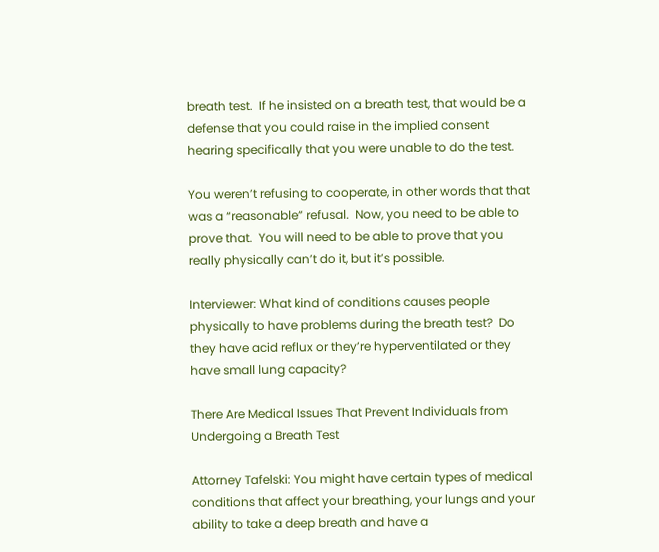breath test.  If he insisted on a breath test, that would be a defense that you could raise in the implied consent hearing specifically that you were unable to do the test.

You weren’t refusing to cooperate, in other words that that was a “reasonable” refusal.  Now, you need to be able to prove that.  You will need to be able to prove that you really physically can’t do it, but it’s possible.

Interviewer: What kind of conditions causes people physically to have problems during the breath test?  Do they have acid reflux or they’re hyperventilated or they have small lung capacity?

There Are Medical Issues That Prevent Individuals from Undergoing a Breath Test

Attorney Tafelski: You might have certain types of medical conditions that affect your breathing, your lungs and your ability to take a deep breath and have a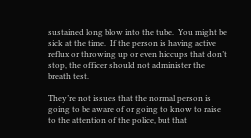sustained long blow into the tube.  You might be sick at the time.  If the person is having active reflux or throwing up or even hiccups that don’t stop, the officer should not administer the breath test.

They’re not issues that the normal person is going to be aware of or going to know to raise to the attention of the police, but that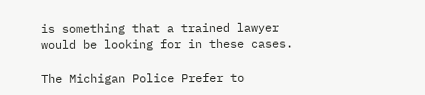is something that a trained lawyer would be looking for in these cases.

The Michigan Police Prefer to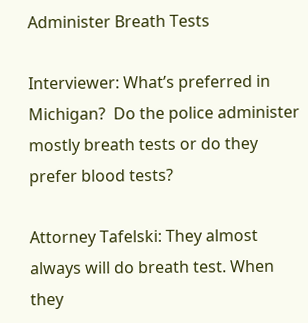Administer Breath Tests

Interviewer: What’s preferred in Michigan?  Do the police administer mostly breath tests or do they prefer blood tests?

Attorney Tafelski: They almost always will do breath test. When they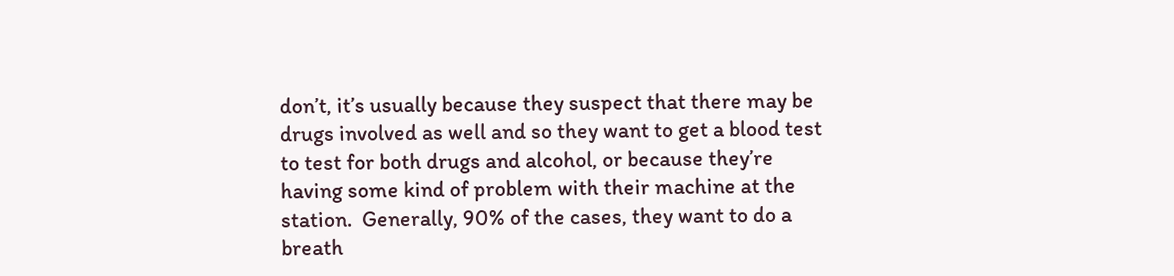don’t, it’s usually because they suspect that there may be drugs involved as well and so they want to get a blood test to test for both drugs and alcohol, or because they’re having some kind of problem with their machine at the station.  Generally, 90% of the cases, they want to do a breath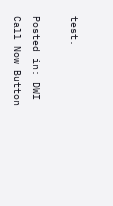test.

Posted in: DWI
Call Now Button